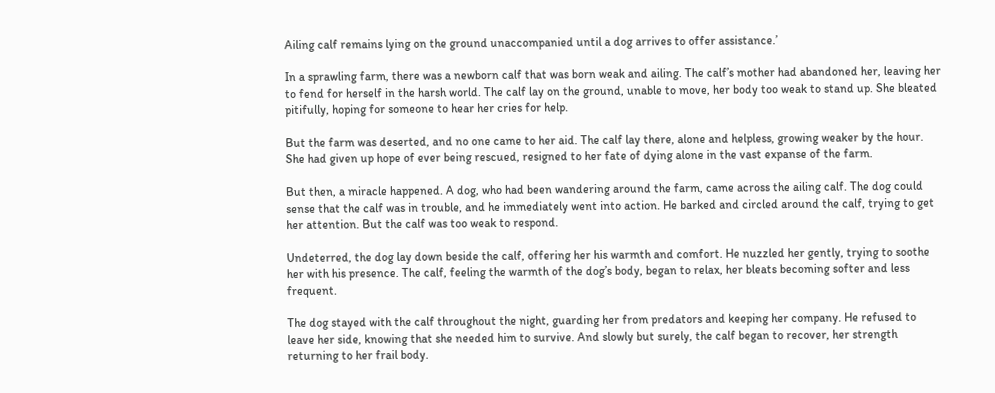Ailing calf remains lying on the ground unaccompanied until a dog arrives to offer assistance.’

In a sprawling farm, there was a newborn calf that was born weak and ailing. The calf’s mother had abandoned her, leaving her to fend for herself in the harsh world. The calf lay on the ground, unable to move, her body too weak to stand up. She bleated pitifully, hoping for someone to hear her cries for help.

But the farm was deserted, and no one came to her aid. The calf lay there, alone and helpless, growing weaker by the hour. She had given up hope of ever being rescued, resigned to her fate of dying alone in the vast expanse of the farm.

But then, a miracle happened. A dog, who had been wandering around the farm, came across the ailing calf. The dog could sense that the calf was in trouble, and he immediately went into action. He barked and circled around the calf, trying to get her attention. But the calf was too weak to respond.

Undeterred, the dog lay down beside the calf, offering her his warmth and comfort. He nuzzled her gently, trying to soothe her with his presence. The calf, feeling the warmth of the dog’s body, began to relax, her bleats becoming softer and less frequent.

The dog stayed with the calf throughout the night, guarding her from predators and keeping her company. He refused to leave her side, knowing that she needed him to survive. And slowly but surely, the calf began to recover, her strength returning to her frail body.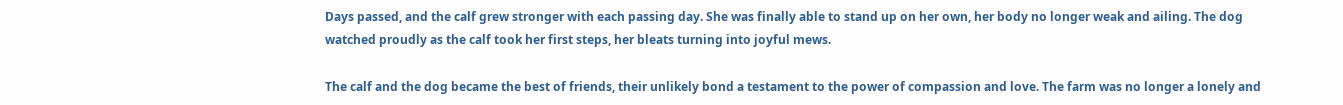Days passed, and the calf grew stronger with each passing day. She was finally able to stand up on her own, her body no longer weak and ailing. The dog watched proudly as the calf took her first steps, her bleats turning into joyful mews.

The calf and the dog became the best of friends, their unlikely bond a testament to the power of compassion and love. The farm was no longer a lonely and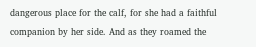dangerous place for the calf, for she had a faithful companion by her side. And as they roamed the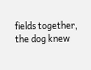fields together, the dog knew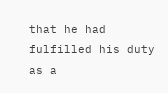that he had fulfilled his duty as a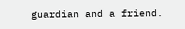guardian and a friend.